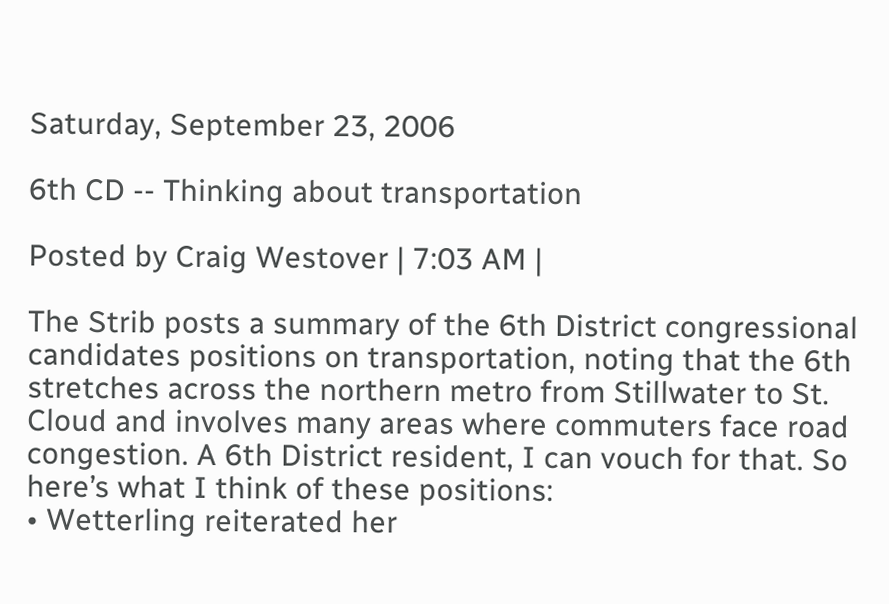Saturday, September 23, 2006

6th CD -- Thinking about transportation

Posted by Craig Westover | 7:03 AM |

The Strib posts a summary of the 6th District congressional candidates positions on transportation, noting that the 6th stretches across the northern metro from Stillwater to St. Cloud and involves many areas where commuters face road congestion. A 6th District resident, I can vouch for that. So here’s what I think of these positions:
• Wetterling reiterated her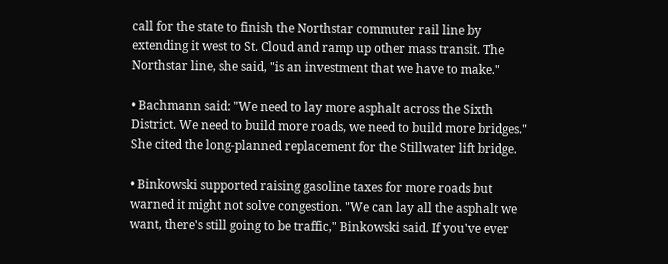call for the state to finish the Northstar commuter rail line by extending it west to St. Cloud and ramp up other mass transit. The Northstar line, she said, "is an investment that we have to make."

• Bachmann said: "We need to lay more asphalt across the Sixth District. We need to build more roads, we need to build more bridges." She cited the long-planned replacement for the Stillwater lift bridge.

• Binkowski supported raising gasoline taxes for more roads but warned it might not solve congestion. "We can lay all the asphalt we want, there's still going to be traffic," Binkowski said. If you've ever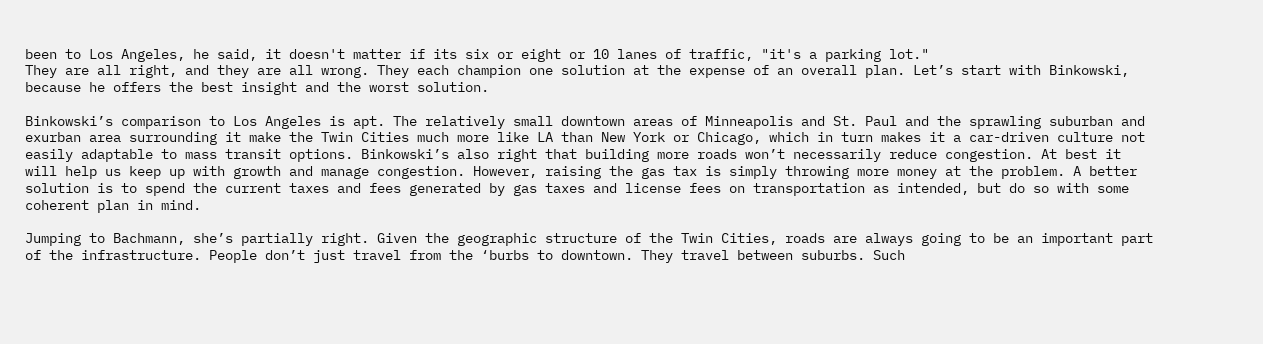been to Los Angeles, he said, it doesn't matter if its six or eight or 10 lanes of traffic, "it's a parking lot."
They are all right, and they are all wrong. They each champion one solution at the expense of an overall plan. Let’s start with Binkowski, because he offers the best insight and the worst solution.

Binkowski’s comparison to Los Angeles is apt. The relatively small downtown areas of Minneapolis and St. Paul and the sprawling suburban and exurban area surrounding it make the Twin Cities much more like LA than New York or Chicago, which in turn makes it a car-driven culture not easily adaptable to mass transit options. Binkowski’s also right that building more roads won’t necessarily reduce congestion. At best it will help us keep up with growth and manage congestion. However, raising the gas tax is simply throwing more money at the problem. A better solution is to spend the current taxes and fees generated by gas taxes and license fees on transportation as intended, but do so with some coherent plan in mind.

Jumping to Bachmann, she’s partially right. Given the geographic structure of the Twin Cities, roads are always going to be an important part of the infrastructure. People don’t just travel from the ‘burbs to downtown. They travel between suburbs. Such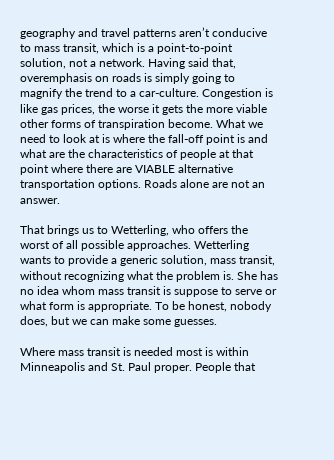geography and travel patterns aren’t conducive to mass transit, which is a point-to-point solution, not a network. Having said that, overemphasis on roads is simply going to magnify the trend to a car-culture. Congestion is like gas prices, the worse it gets the more viable other forms of transpiration become. What we need to look at is where the fall-off point is and what are the characteristics of people at that point where there are VIABLE alternative transportation options. Roads alone are not an answer.

That brings us to Wetterling, who offers the worst of all possible approaches. Wetterling wants to provide a generic solution, mass transit, without recognizing what the problem is. She has no idea whom mass transit is suppose to serve or what form is appropriate. To be honest, nobody does, but we can make some guesses.

Where mass transit is needed most is within Minneapolis and St. Paul proper. People that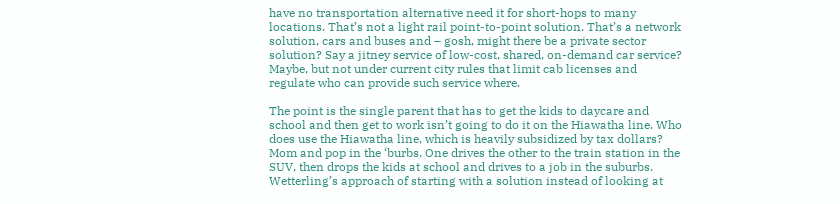have no transportation alternative need it for short-hops to many locations. That’s not a light rail point-to-point solution. That’s a network solution, cars and buses and – gosh, might there be a private sector solution? Say a jitney service of low-cost, shared, on-demand car service? Maybe, but not under current city rules that limit cab licenses and regulate who can provide such service where.

The point is the single parent that has to get the kids to daycare and school and then get to work isn’t going to do it on the Hiawatha line. Who does use the Hiawatha line, which is heavily subsidized by tax dollars? Mom and pop in the ‘burbs. One drives the other to the train station in the SUV, then drops the kids at school and drives to a job in the suburbs. Wetterling’s approach of starting with a solution instead of looking at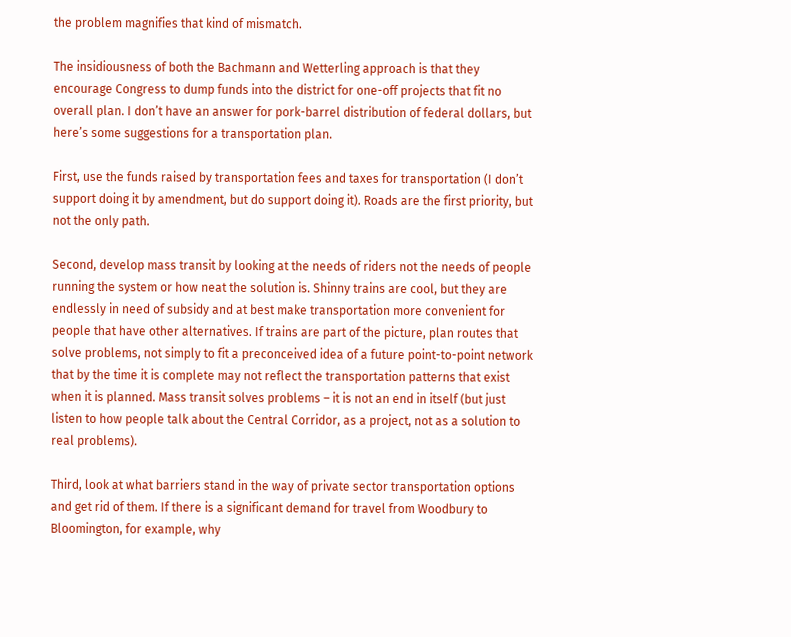the problem magnifies that kind of mismatch.

The insidiousness of both the Bachmann and Wetterling approach is that they encourage Congress to dump funds into the district for one-off projects that fit no overall plan. I don’t have an answer for pork-barrel distribution of federal dollars, but here’s some suggestions for a transportation plan.

First, use the funds raised by transportation fees and taxes for transportation (I don’t support doing it by amendment, but do support doing it). Roads are the first priority, but not the only path.

Second, develop mass transit by looking at the needs of riders not the needs of people running the system or how neat the solution is. Shinny trains are cool, but they are endlessly in need of subsidy and at best make transportation more convenient for people that have other alternatives. If trains are part of the picture, plan routes that solve problems, not simply to fit a preconceived idea of a future point-to-point network that by the time it is complete may not reflect the transportation patterns that exist when it is planned. Mass transit solves problems – it is not an end in itself (but just listen to how people talk about the Central Corridor, as a project, not as a solution to real problems).

Third, look at what barriers stand in the way of private sector transportation options and get rid of them. If there is a significant demand for travel from Woodbury to Bloomington, for example, why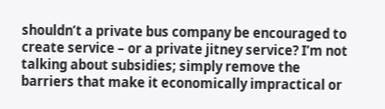shouldn’t a private bus company be encouraged to create service – or a private jitney service? I’m not talking about subsidies; simply remove the barriers that make it economically impractical or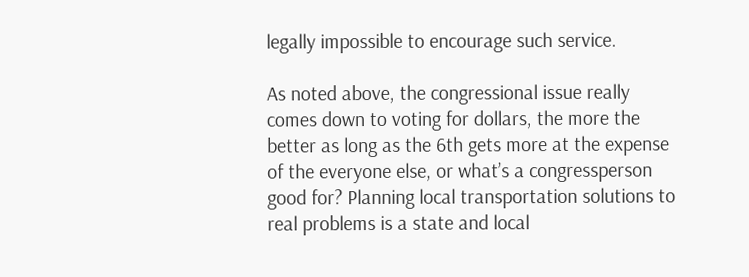legally impossible to encourage such service.

As noted above, the congressional issue really comes down to voting for dollars, the more the better as long as the 6th gets more at the expense of the everyone else, or what’s a congressperson good for? Planning local transportation solutions to real problems is a state and local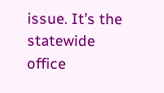issue. It’s the statewide office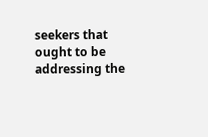seekers that ought to be addressing the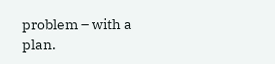problem – with a plan.